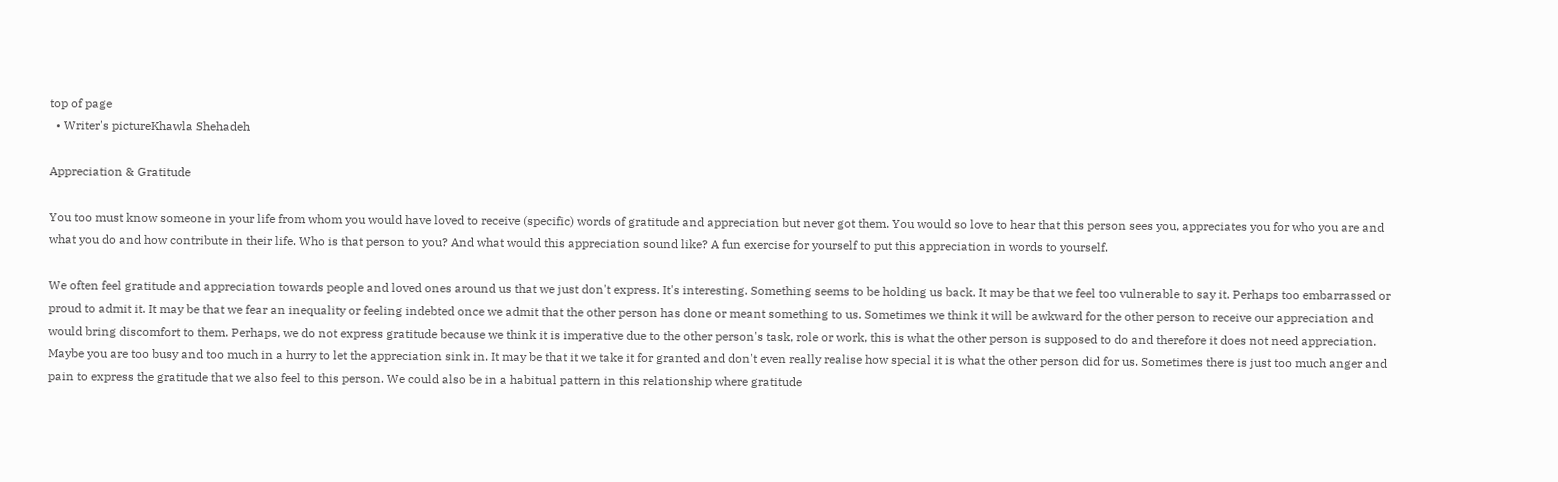top of page
  • Writer's pictureKhawla Shehadeh

Appreciation & Gratitude

You too must know someone in your life from whom you would have loved to receive (specific) words of gratitude and appreciation but never got them. You would so love to hear that this person sees you, appreciates you for who you are and what you do and how contribute in their life. Who is that person to you? And what would this appreciation sound like? A fun exercise for yourself to put this appreciation in words to yourself.

We often feel gratitude and appreciation towards people and loved ones around us that we just don't express. It's interesting. Something seems to be holding us back. It may be that we feel too vulnerable to say it. Perhaps too embarrassed or proud to admit it. It may be that we fear an inequality or feeling indebted once we admit that the other person has done or meant something to us. Sometimes we think it will be awkward for the other person to receive our appreciation and would bring discomfort to them. Perhaps, we do not express gratitude because we think it is imperative due to the other person's task, role or work, this is what the other person is supposed to do and therefore it does not need appreciation. Maybe you are too busy and too much in a hurry to let the appreciation sink in. It may be that it we take it for granted and don't even really realise how special it is what the other person did for us. Sometimes there is just too much anger and pain to express the gratitude that we also feel to this person. We could also be in a habitual pattern in this relationship where gratitude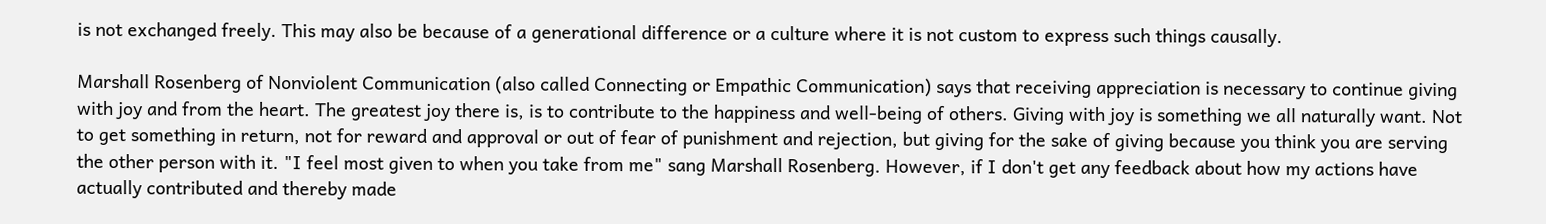is not exchanged freely. This may also be because of a generational difference or a culture where it is not custom to express such things causally.

Marshall Rosenberg of Nonviolent Communication (also called Connecting or Empathic Communication) says that receiving appreciation is necessary to continue giving with joy and from the heart. The greatest joy there is, is to contribute to the happiness and well-being of others. Giving with joy is something we all naturally want. Not to get something in return, not for reward and approval or out of fear of punishment and rejection, but giving for the sake of giving because you think you are serving the other person with it. "I feel most given to when you take from me" sang Marshall Rosenberg. However, if I don't get any feedback about how my actions have actually contributed and thereby made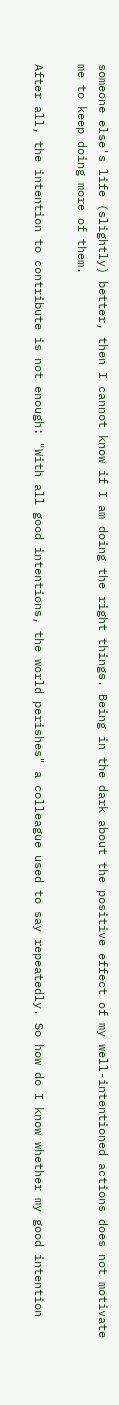someone else's life (slightly) better, then I cannot know if I am doing the right things. Being in the dark about the positive effect of my well-intentioned actions does not motivate me to keep doing more of them.

After all, the intention to contribute is not enough: "With all good intentions, the world perishes" a colleague used to say repeatedly. So how do I know whether my good intention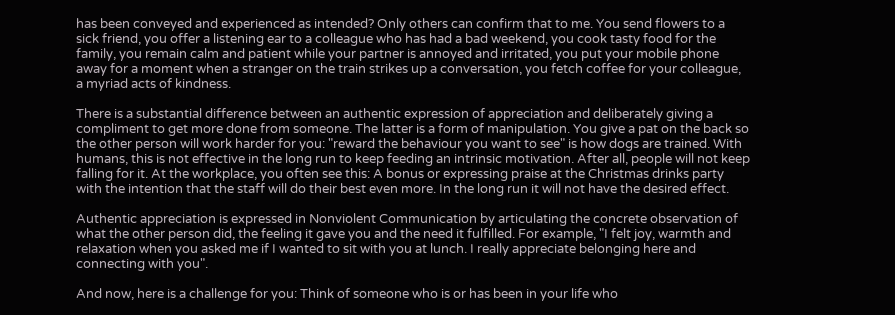has been conveyed and experienced as intended? Only others can confirm that to me. You send flowers to a sick friend, you offer a listening ear to a colleague who has had a bad weekend, you cook tasty food for the family, you remain calm and patient while your partner is annoyed and irritated, you put your mobile phone away for a moment when a stranger on the train strikes up a conversation, you fetch coffee for your colleague, a myriad acts of kindness.

There is a substantial difference between an authentic expression of appreciation and deliberately giving a compliment to get more done from someone. The latter is a form of manipulation. You give a pat on the back so the other person will work harder for you: "reward the behaviour you want to see" is how dogs are trained. With humans, this is not effective in the long run to keep feeding an intrinsic motivation. After all, people will not keep falling for it. At the workplace, you often see this: A bonus or expressing praise at the Christmas drinks party with the intention that the staff will do their best even more. In the long run it will not have the desired effect.

Authentic appreciation is expressed in Nonviolent Communication by articulating the concrete observation of what the other person did, the feeling it gave you and the need it fulfilled. For example, "I felt joy, warmth and relaxation when you asked me if I wanted to sit with you at lunch. I really appreciate belonging here and connecting with you".

And now, here is a challenge for you: Think of someone who is or has been in your life who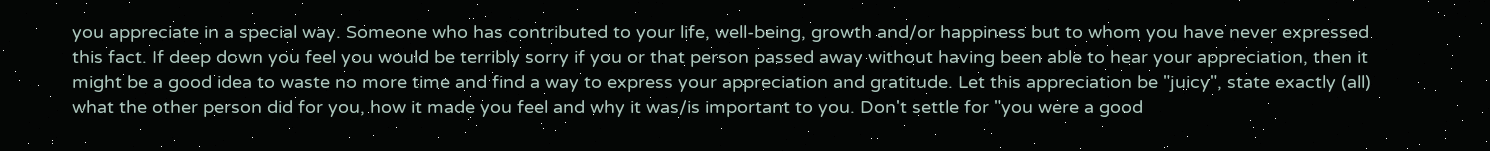you appreciate in a special way. Someone who has contributed to your life, well-being, growth and/or happiness but to whom you have never expressed this fact. If deep down you feel you would be terribly sorry if you or that person passed away without having been able to hear your appreciation, then it might be a good idea to waste no more time and find a way to express your appreciation and gratitude. Let this appreciation be "juicy", state exactly (all) what the other person did for you, how it made you feel and why it was/is important to you. Don't settle for "you were a good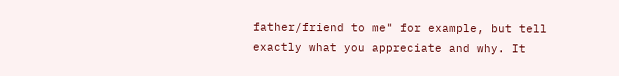father/friend to me" for example, but tell exactly what you appreciate and why. It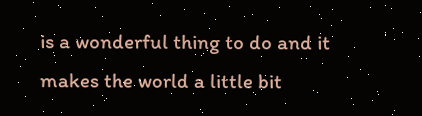is a wonderful thing to do and it makes the world a little bit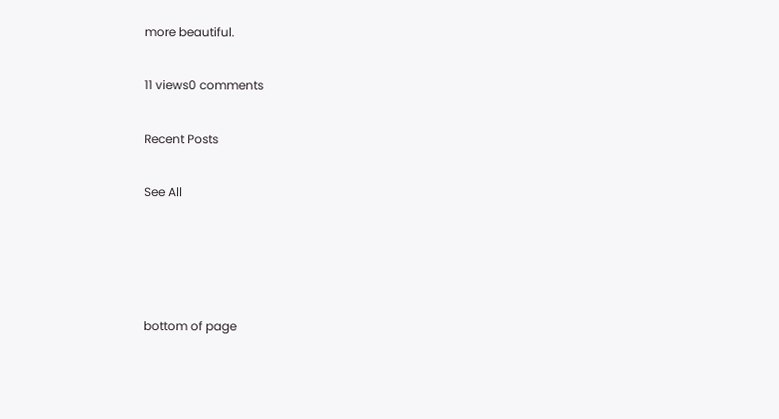more beautiful.

11 views0 comments

Recent Posts

See All




bottom of page